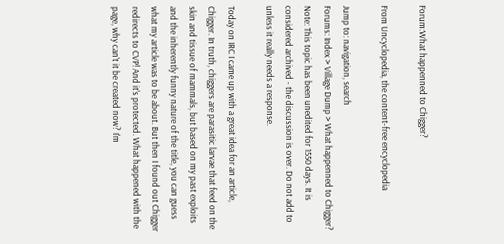Forum:What happenned to Chigger?

From Uncyclopedia, the content-free encyclopedia

Jump to: navigation, search
Forums: Index > Village Dump > What happenned to Chigger?
Note: This topic has been unedited for 1550 days. It is considered archived - the discussion is over. Do not add to unless it really needs a response.

Today on IRC I came up with a great idea for an article, Chigger. In truth, chiggers are parasitic larvae that feed on the skin and tissue of mammals, but based on my past exploits and the inherently funny nature of the title, you can guess what my article was to be about. But then I found out Chigger redirects to CVP! And it's protected. What happened with the page, why can't it be created now? I'm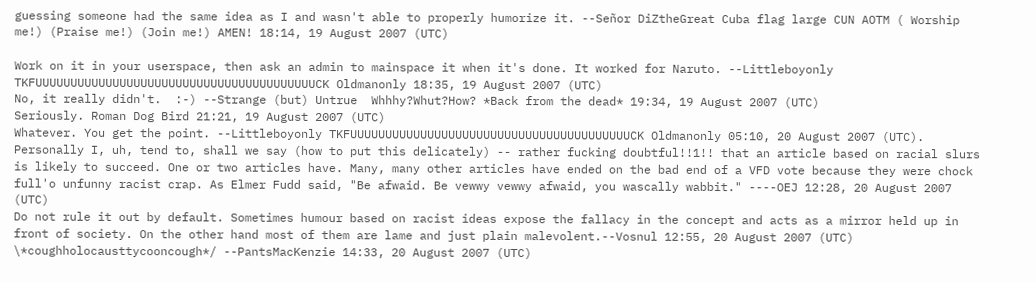guessing someone had the same idea as I and wasn't able to properly humorize it. --Señor DiZtheGreat Cuba flag large CUN AOTM ( Worship me!) (Praise me!) (Join me!) AMEN! 18:14, 19 August 2007 (UTC)

Work on it in your userspace, then ask an admin to mainspace it when it's done. It worked for Naruto. --Littleboyonly TKFUUUUUUUUUUUUUUUUUUUUUUUUUUUUUUUUUUUUUUUUCK Oldmanonly 18:35, 19 August 2007 (UTC)
No, it really didn't.  :-) --Strange (but) Untrue  Whhhy?Whut?How? *Back from the dead* 19:34, 19 August 2007 (UTC)
Seriously. Roman Dog Bird 21:21, 19 August 2007 (UTC)
Whatever. You get the point. --Littleboyonly TKFUUUUUUUUUUUUUUUUUUUUUUUUUUUUUUUUUUUUUUUUCK Oldmanonly 05:10, 20 August 2007 (UTC).
Personally I, uh, tend to, shall we say (how to put this delicately) -- rather fucking doubtful!!1!! that an article based on racial slurs is likely to succeed. One or two articles have. Many, many other articles have ended on the bad end of a VFD vote because they were chock full'o unfunny racist crap. As Elmer Fudd said, "Be afwaid. Be vewwy vewwy afwaid, you wascally wabbit." ----OEJ 12:28, 20 August 2007 (UTC)
Do not rule it out by default. Sometimes humour based on racist ideas expose the fallacy in the concept and acts as a mirror held up in front of society. On the other hand most of them are lame and just plain malevolent.--Vosnul 12:55, 20 August 2007 (UTC)
\*coughholocausttycooncough*/ --PantsMacKenzie 14:33, 20 August 2007 (UTC)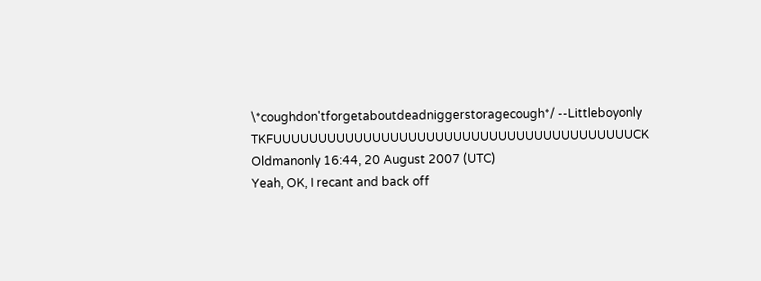\*coughdon'tforgetaboutdeadniggerstoragecough*/ --Littleboyonly TKFUUUUUUUUUUUUUUUUUUUUUUUUUUUUUUUUUUUUUUUUCK Oldmanonly 16:44, 20 August 2007 (UTC)
Yeah, OK, I recant and back off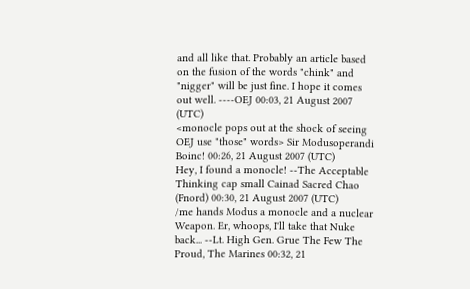and all like that. Probably an article based on the fusion of the words "chink" and "nigger" will be just fine. I hope it comes out well. ----OEJ 00:03, 21 August 2007 (UTC)
<monocle pops out at the shock of seeing OEJ use "those" words> Sir Modusoperandi Boinc! 00:26, 21 August 2007 (UTC)
Hey, I found a monocle! --The Acceptable Thinking cap small Cainad Sacred Chao (Fnord) 00:30, 21 August 2007 (UTC)
/me hands Modus a monocle and a nuclear Weapon. Er, whoops, I'll take that Nuke back... --Lt. High Gen. Grue The Few The Proud, The Marines 00:32, 21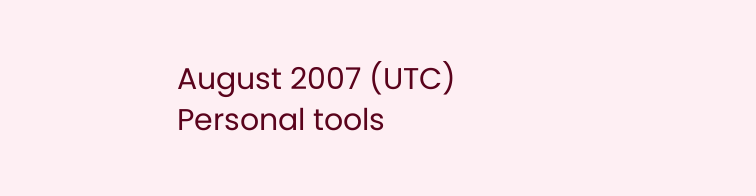August 2007 (UTC)
Personal tools